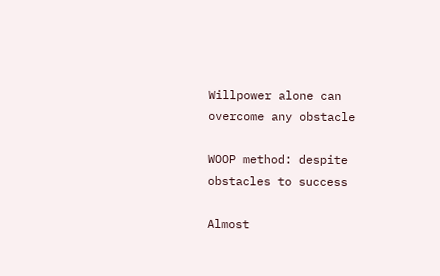Willpower alone can overcome any obstacle

WOOP method: despite obstacles to success

Almost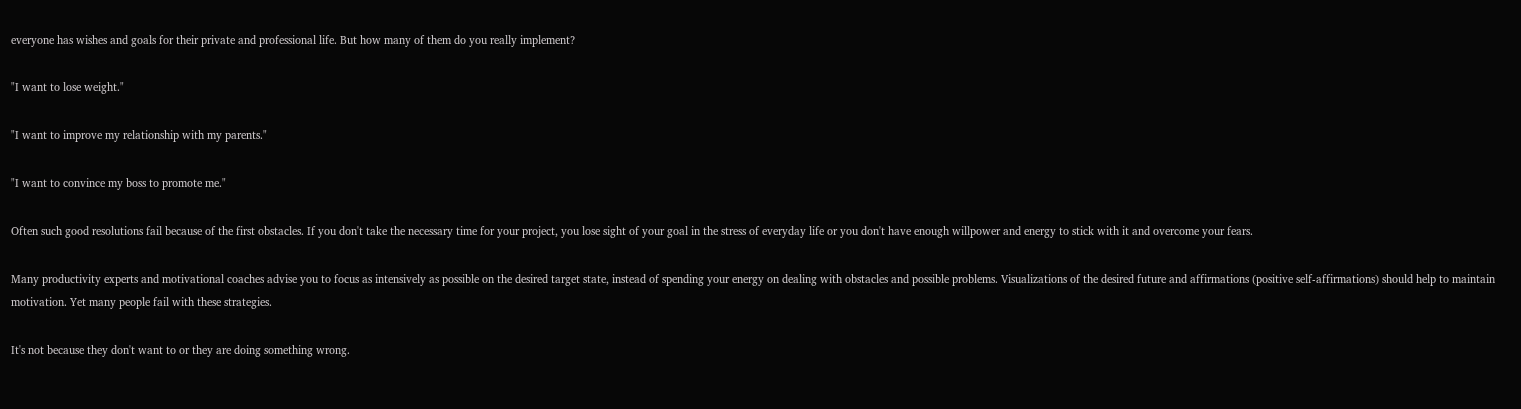everyone has wishes and goals for their private and professional life. But how many of them do you really implement?

"I want to lose weight."

"I want to improve my relationship with my parents."

"I want to convince my boss to promote me."

Often such good resolutions fail because of the first obstacles. If you don't take the necessary time for your project, you lose sight of your goal in the stress of everyday life or you don't have enough willpower and energy to stick with it and overcome your fears.

Many productivity experts and motivational coaches advise you to focus as intensively as possible on the desired target state, instead of spending your energy on dealing with obstacles and possible problems. Visualizations of the desired future and affirmations (positive self-affirmations) should help to maintain motivation. Yet many people fail with these strategies.

It's not because they don't want to or they are doing something wrong.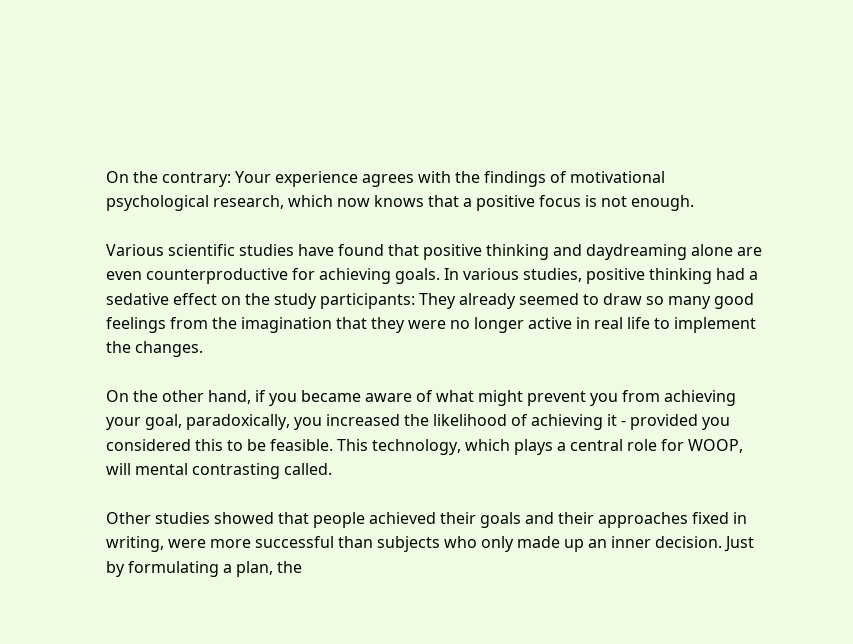On the contrary: Your experience agrees with the findings of motivational psychological research, which now knows that a positive focus is not enough.

Various scientific studies have found that positive thinking and daydreaming alone are even counterproductive for achieving goals. In various studies, positive thinking had a sedative effect on the study participants: They already seemed to draw so many good feelings from the imagination that they were no longer active in real life to implement the changes.

On the other hand, if you became aware of what might prevent you from achieving your goal, paradoxically, you increased the likelihood of achieving it - provided you considered this to be feasible. This technology, which plays a central role for WOOP, will mental contrasting called.

Other studies showed that people achieved their goals and their approaches fixed in writing, were more successful than subjects who only made up an inner decision. Just by formulating a plan, the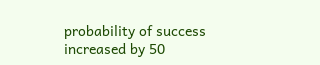probability of success increased by 50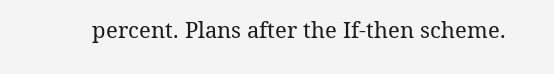percent. Plans after the If-then scheme.